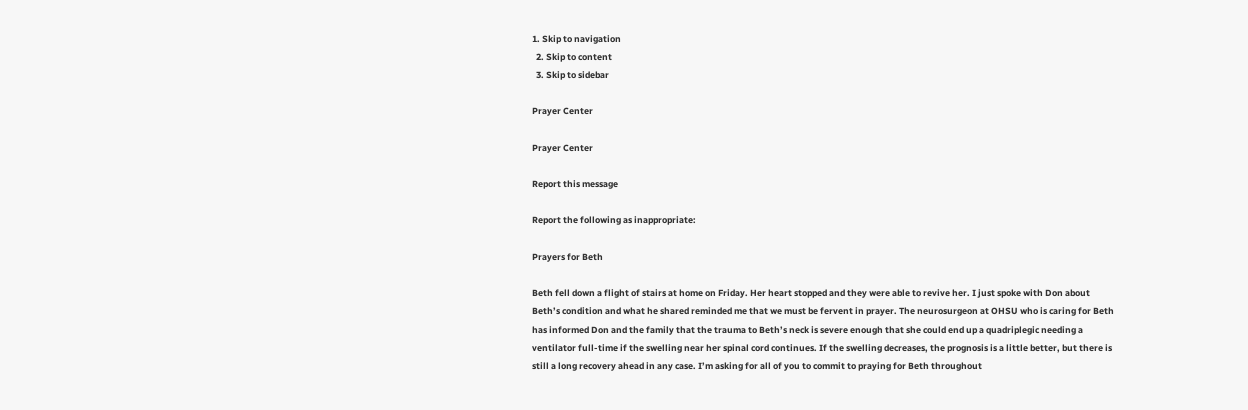1. Skip to navigation
  2. Skip to content
  3. Skip to sidebar

Prayer Center

Prayer Center

Report this message

Report the following as inappropriate:

Prayers for Beth

Beth fell down a flight of stairs at home on Friday. Her heart stopped and they were able to revive her. I just spoke with Don about Beth’s condition and what he shared reminded me that we must be fervent in prayer. The neurosurgeon at OHSU who is caring for Beth has informed Don and the family that the trauma to Beth’s neck is severe enough that she could end up a quadriplegic needing a ventilator full-time if the swelling near her spinal cord continues. If the swelling decreases, the prognosis is a little better, but there is still a long recovery ahead in any case. I’m asking for all of you to commit to praying for Beth throughout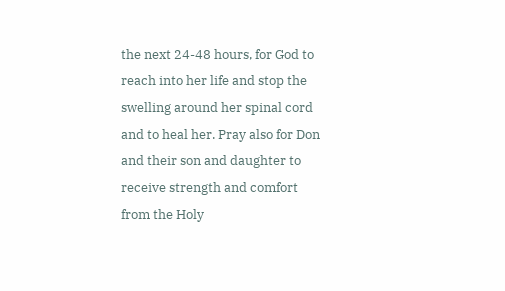the next 24-48 hours, for God to reach into her life and stop the swelling around her spinal cord and to heal her. Pray also for Don and their son and daughter to receive strength and comfort from the Holy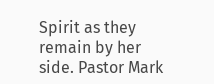Spirit as they remain by her side. Pastor Mark